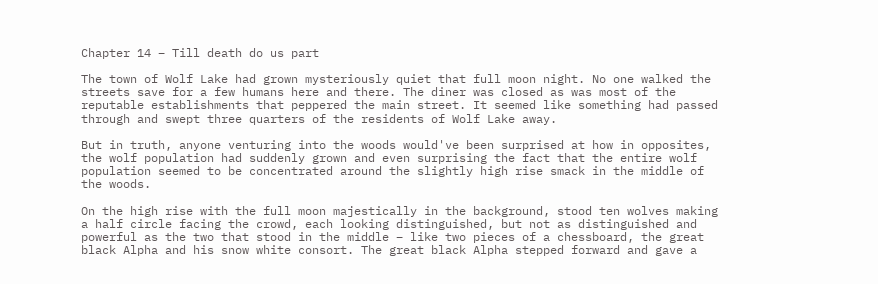Chapter 14 – Till death do us part

The town of Wolf Lake had grown mysteriously quiet that full moon night. No one walked the streets save for a few humans here and there. The diner was closed as was most of the reputable establishments that peppered the main street. It seemed like something had passed through and swept three quarters of the residents of Wolf Lake away.

But in truth, anyone venturing into the woods would've been surprised at how in opposites, the wolf population had suddenly grown and even surprising the fact that the entire wolf population seemed to be concentrated around the slightly high rise smack in the middle of the woods.

On the high rise with the full moon majestically in the background, stood ten wolves making a half circle facing the crowd, each looking distinguished, but not as distinguished and powerful as the two that stood in the middle – like two pieces of a chessboard, the great black Alpha and his snow white consort. The great black Alpha stepped forward and gave a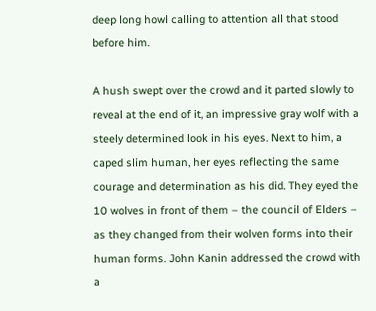deep long howl calling to attention all that stood before him.

A hush swept over the crowd and it parted slowly to reveal at the end of it, an impressive gray wolf with a steely determined look in his eyes. Next to him, a caped slim human, her eyes reflecting the same courage and determination as his did. They eyed the 10 wolves in front of them – the council of Elders – as they changed from their wolven forms into their human forms. John Kanin addressed the crowd with a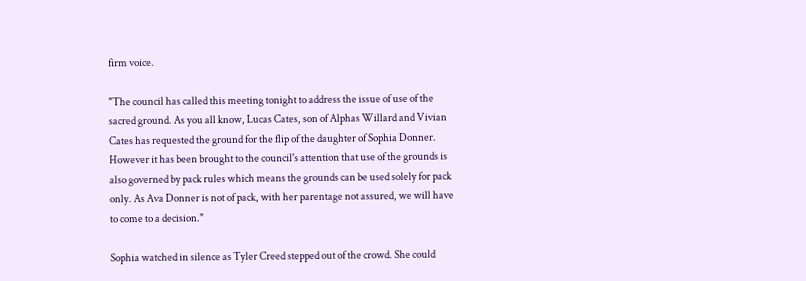firm voice.

"The council has called this meeting tonight to address the issue of use of the sacred ground. As you all know, Lucas Cates, son of Alphas Willard and Vivian Cates has requested the ground for the flip of the daughter of Sophia Donner. However it has been brought to the council's attention that use of the grounds is also governed by pack rules which means the grounds can be used solely for pack only. As Ava Donner is not of pack, with her parentage not assured, we will have to come to a decision."

Sophia watched in silence as Tyler Creed stepped out of the crowd. She could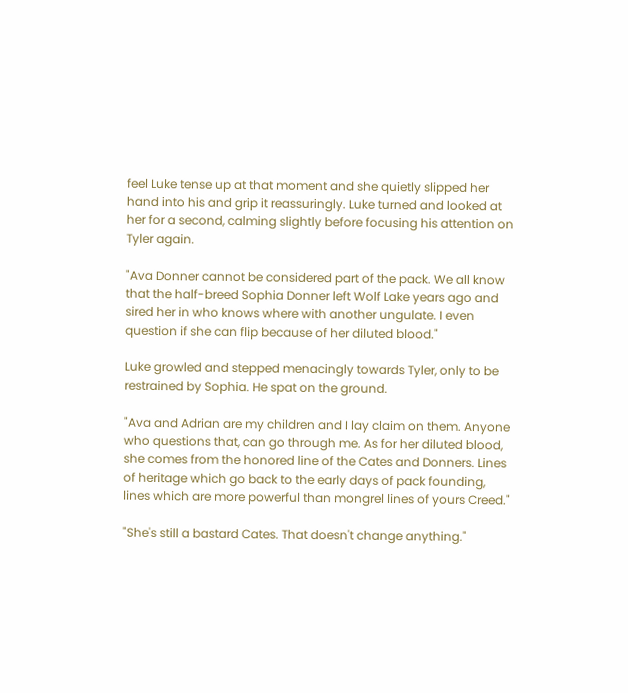feel Luke tense up at that moment and she quietly slipped her hand into his and grip it reassuringly. Luke turned and looked at her for a second, calming slightly before focusing his attention on Tyler again.

"Ava Donner cannot be considered part of the pack. We all know that the half-breed Sophia Donner left Wolf Lake years ago and sired her in who knows where with another ungulate. I even question if she can flip because of her diluted blood."

Luke growled and stepped menacingly towards Tyler, only to be restrained by Sophia. He spat on the ground.

"Ava and Adrian are my children and I lay claim on them. Anyone who questions that, can go through me. As for her diluted blood, she comes from the honored line of the Cates and Donners. Lines of heritage which go back to the early days of pack founding, lines which are more powerful than mongrel lines of yours Creed."

"She's still a bastard Cates. That doesn't change anything."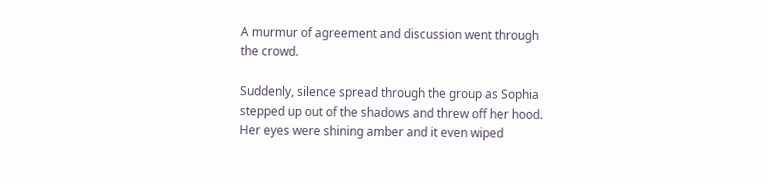A murmur of agreement and discussion went through the crowd.

Suddenly, silence spread through the group as Sophia stepped up out of the shadows and threw off her hood. Her eyes were shining amber and it even wiped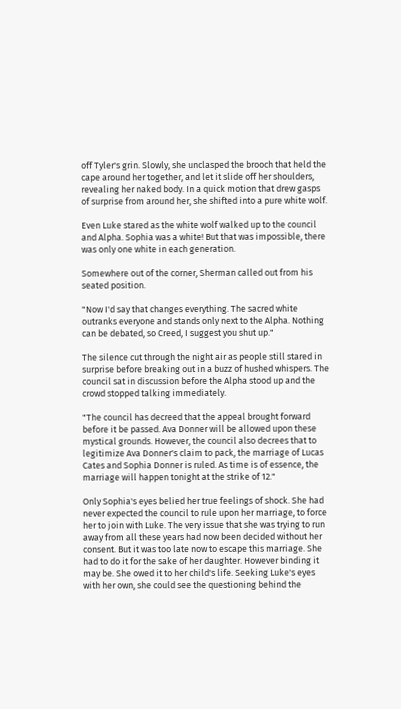off Tyler's grin. Slowly, she unclasped the brooch that held the cape around her together, and let it slide off her shoulders, revealing her naked body. In a quick motion that drew gasps of surprise from around her, she shifted into a pure white wolf.

Even Luke stared as the white wolf walked up to the council and Alpha. Sophia was a white! But that was impossible, there was only one white in each generation.

Somewhere out of the corner, Sherman called out from his seated position.

"Now I'd say that changes everything. The sacred white outranks everyone and stands only next to the Alpha. Nothing can be debated, so Creed, I suggest you shut up."

The silence cut through the night air as people still stared in surprise before breaking out in a buzz of hushed whispers. The council sat in discussion before the Alpha stood up and the crowd stopped talking immediately.

"The council has decreed that the appeal brought forward before it be passed. Ava Donner will be allowed upon these mystical grounds. However, the council also decrees that to legitimize Ava Donner's claim to pack, the marriage of Lucas Cates and Sophia Donner is ruled. As time is of essence, the marriage will happen tonight at the strike of 12."

Only Sophia's eyes belied her true feelings of shock. She had never expected the council to rule upon her marriage, to force her to join with Luke. The very issue that she was trying to run away from all these years had now been decided without her consent. But it was too late now to escape this marriage. She had to do it for the sake of her daughter. However binding it may be. She owed it to her child's life. Seeking Luke's eyes with her own, she could see the questioning behind the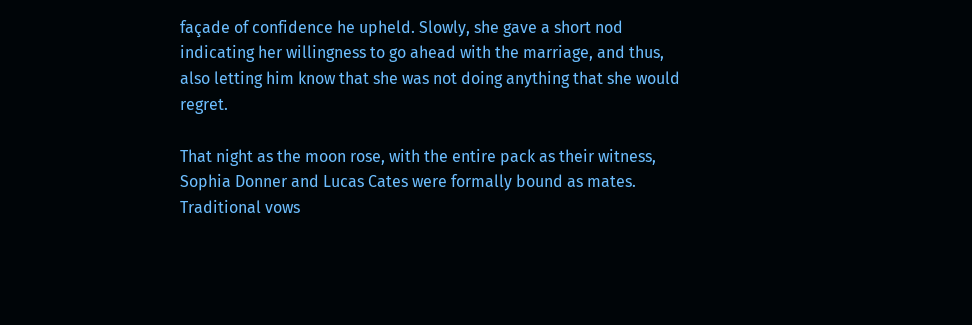façade of confidence he upheld. Slowly, she gave a short nod indicating her willingness to go ahead with the marriage, and thus, also letting him know that she was not doing anything that she would regret.

That night as the moon rose, with the entire pack as their witness, Sophia Donner and Lucas Cates were formally bound as mates. Traditional vows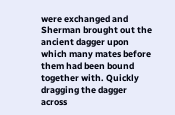were exchanged and Sherman brought out the ancient dagger upon which many mates before them had been bound together with. Quickly dragging the dagger across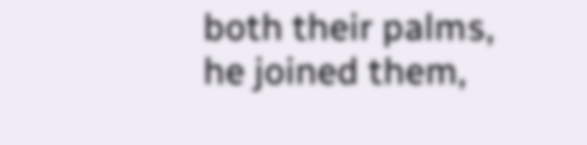both their palms, he joined them,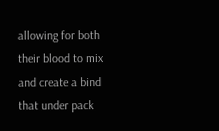allowing for both their blood to mix and create a bind that under pack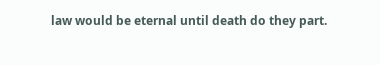law would be eternal until death do they part.